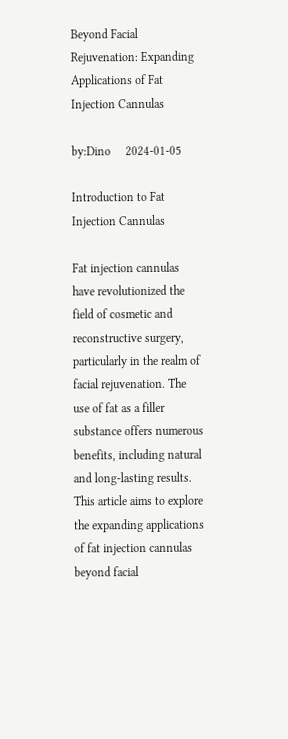Beyond Facial Rejuvenation: Expanding Applications of Fat Injection Cannulas

by:Dino     2024-01-05

Introduction to Fat Injection Cannulas

Fat injection cannulas have revolutionized the field of cosmetic and reconstructive surgery, particularly in the realm of facial rejuvenation. The use of fat as a filler substance offers numerous benefits, including natural and long-lasting results. This article aims to explore the expanding applications of fat injection cannulas beyond facial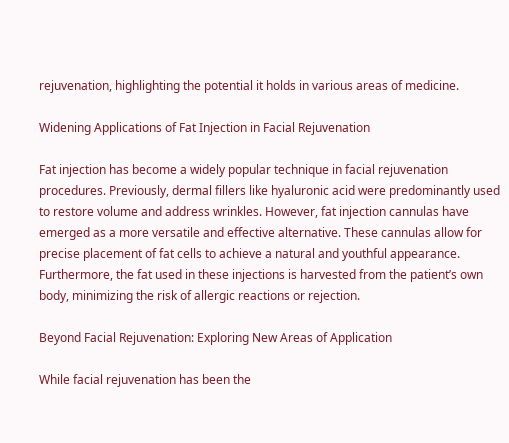rejuvenation, highlighting the potential it holds in various areas of medicine.

Widening Applications of Fat Injection in Facial Rejuvenation

Fat injection has become a widely popular technique in facial rejuvenation procedures. Previously, dermal fillers like hyaluronic acid were predominantly used to restore volume and address wrinkles. However, fat injection cannulas have emerged as a more versatile and effective alternative. These cannulas allow for precise placement of fat cells to achieve a natural and youthful appearance. Furthermore, the fat used in these injections is harvested from the patient’s own body, minimizing the risk of allergic reactions or rejection.

Beyond Facial Rejuvenation: Exploring New Areas of Application

While facial rejuvenation has been the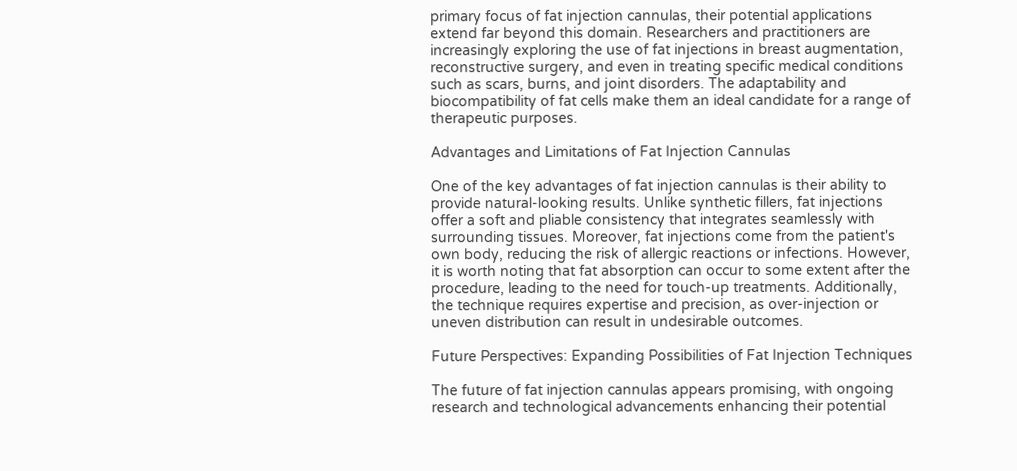primary focus of fat injection cannulas, their potential applications extend far beyond this domain. Researchers and practitioners are increasingly exploring the use of fat injections in breast augmentation, reconstructive surgery, and even in treating specific medical conditions such as scars, burns, and joint disorders. The adaptability and biocompatibility of fat cells make them an ideal candidate for a range of therapeutic purposes.

Advantages and Limitations of Fat Injection Cannulas

One of the key advantages of fat injection cannulas is their ability to provide natural-looking results. Unlike synthetic fillers, fat injections offer a soft and pliable consistency that integrates seamlessly with surrounding tissues. Moreover, fat injections come from the patient's own body, reducing the risk of allergic reactions or infections. However, it is worth noting that fat absorption can occur to some extent after the procedure, leading to the need for touch-up treatments. Additionally, the technique requires expertise and precision, as over-injection or uneven distribution can result in undesirable outcomes.

Future Perspectives: Expanding Possibilities of Fat Injection Techniques

The future of fat injection cannulas appears promising, with ongoing research and technological advancements enhancing their potential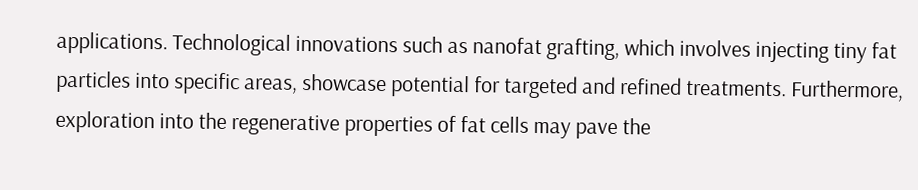applications. Technological innovations such as nanofat grafting, which involves injecting tiny fat particles into specific areas, showcase potential for targeted and refined treatments. Furthermore, exploration into the regenerative properties of fat cells may pave the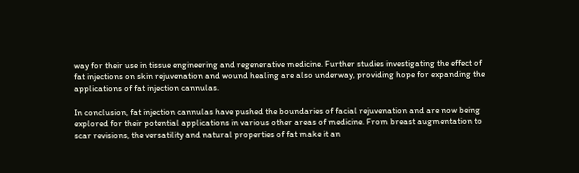way for their use in tissue engineering and regenerative medicine. Further studies investigating the effect of fat injections on skin rejuvenation and wound healing are also underway, providing hope for expanding the applications of fat injection cannulas.

In conclusion, fat injection cannulas have pushed the boundaries of facial rejuvenation and are now being explored for their potential applications in various other areas of medicine. From breast augmentation to scar revisions, the versatility and natural properties of fat make it an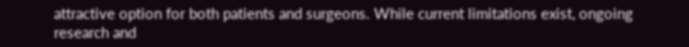attractive option for both patients and surgeons. While current limitations exist, ongoing research and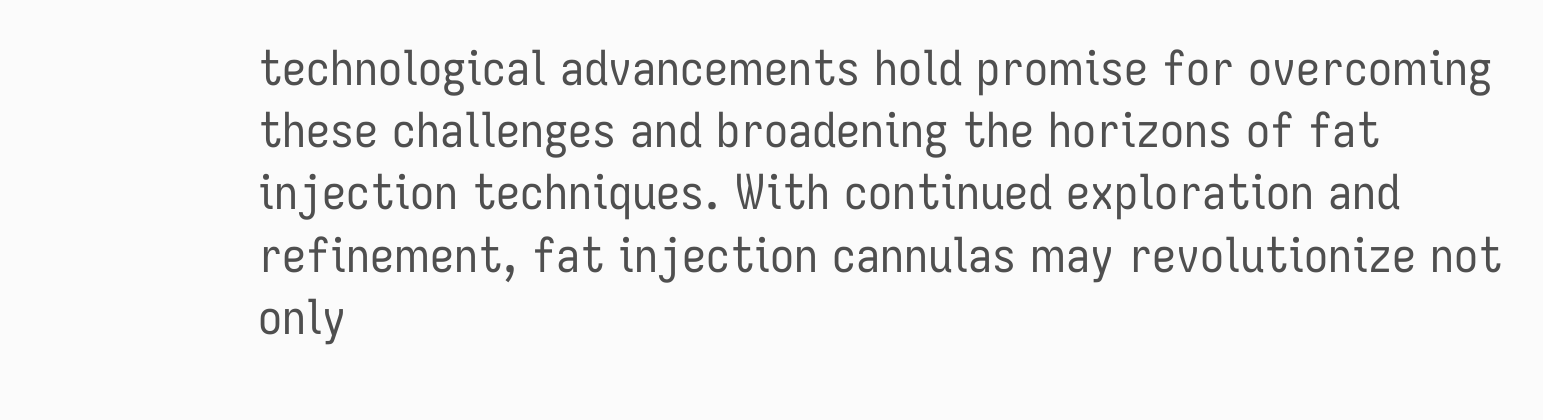technological advancements hold promise for overcoming these challenges and broadening the horizons of fat injection techniques. With continued exploration and refinement, fat injection cannulas may revolutionize not only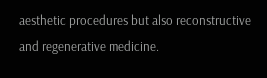aesthetic procedures but also reconstructive and regenerative medicine.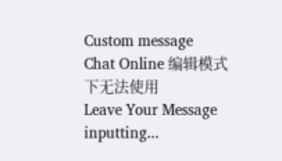Custom message
Chat Online 编辑模式下无法使用
Leave Your Message inputting...